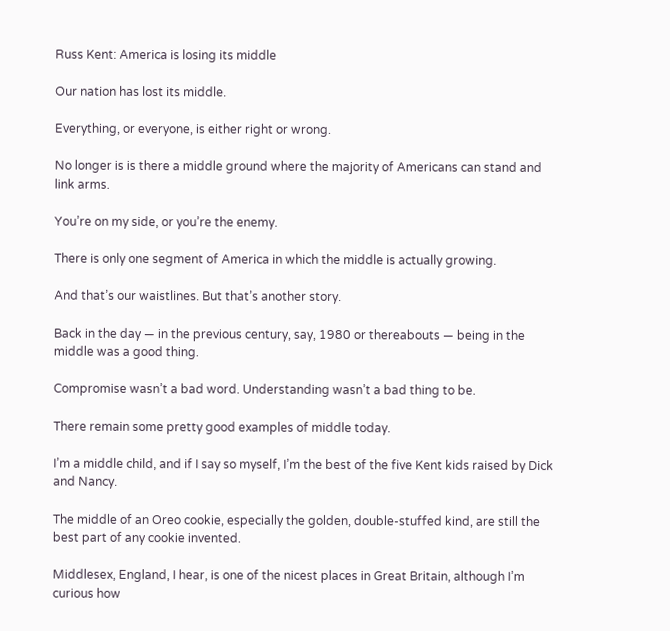Russ Kent: America is losing its middle

Our nation has lost its middle.

Everything, or everyone, is either right or wrong.

No longer is is there a middle ground where the majority of Americans can stand and link arms.

You’re on my side, or you’re the enemy.

There is only one segment of America in which the middle is actually growing.

And that’s our waistlines. But that’s another story.

Back in the day — in the previous century, say, 1980 or thereabouts — being in the middle was a good thing.

Compromise wasn’t a bad word. Understanding wasn’t a bad thing to be.

There remain some pretty good examples of middle today.

I’m a middle child, and if I say so myself, I’m the best of the five Kent kids raised by Dick and Nancy.

The middle of an Oreo cookie, especially the golden, double-stuffed kind, are still the best part of any cookie invented.

Middlesex, England, I hear, is one of the nicest places in Great Britain, although I’m curious how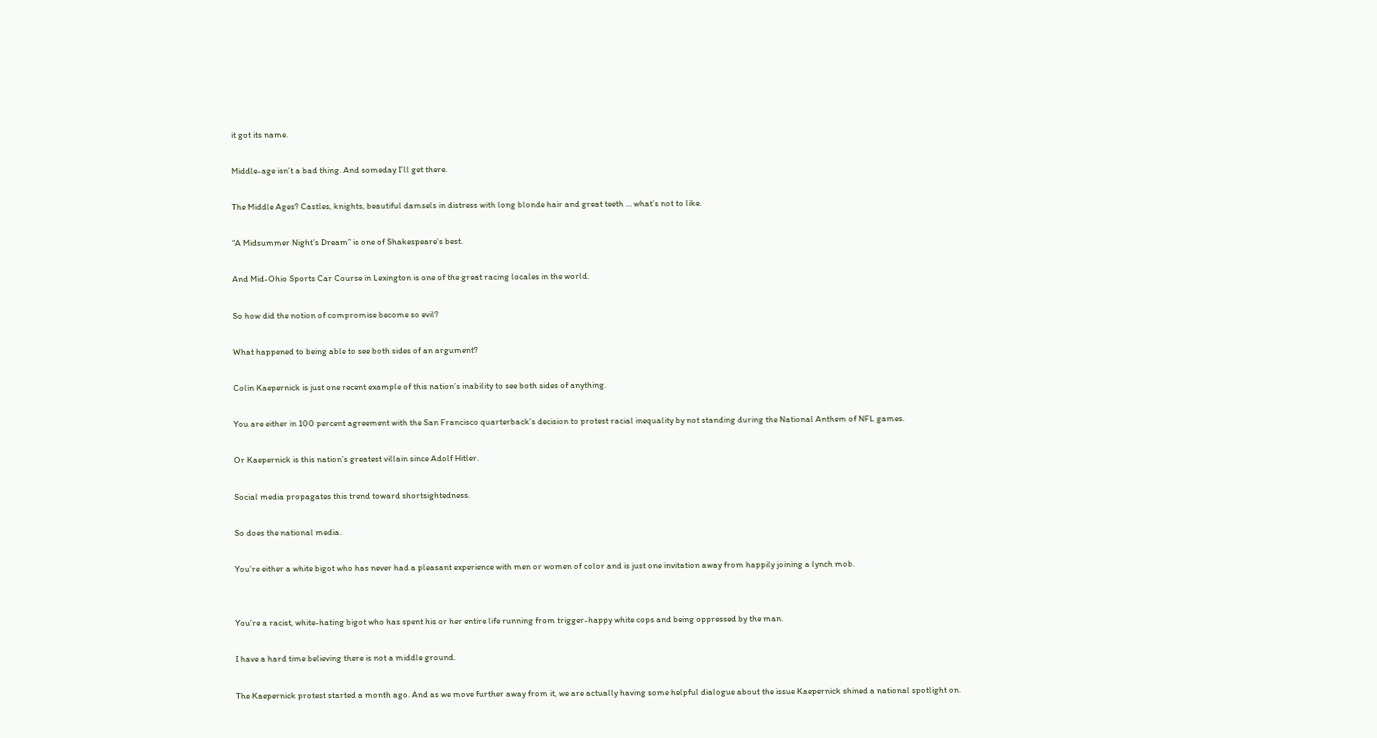it got its name.

Middle-age isn’t a bad thing. And someday I’ll get there.

The Middle Ages? Castles, knights, beautiful damsels in distress with long blonde hair and great teeth … what’s not to like.

“A Midsummer Night’s Dream” is one of Shakespeare’s best.

And Mid-Ohio Sports Car Course in Lexington is one of the great racing locales in the world.

So how did the notion of compromise become so evil?

What happened to being able to see both sides of an argument?

Colin Kaepernick is just one recent example of this nation’s inability to see both sides of anything.

You are either in 100 percent agreement with the San Francisco quarterback’s decision to protest racial inequality by not standing during the National Anthem of NFL games.

Or Kaepernick is this nation’s greatest villain since Adolf Hitler.

Social media propagates this trend toward shortsightedness.

So does the national media.

You’re either a white bigot who has never had a pleasant experience with men or women of color and is just one invitation away from happily joining a lynch mob.


You’re a racist, white-hating bigot who has spent his or her entire life running from trigger-happy white cops and being oppressed by the man.

I have a hard time believing there is not a middle ground.

The Kaepernick protest started a month ago. And as we move further away from it, we are actually having some helpful dialogue about the issue Kaepernick shined a national spotlight on.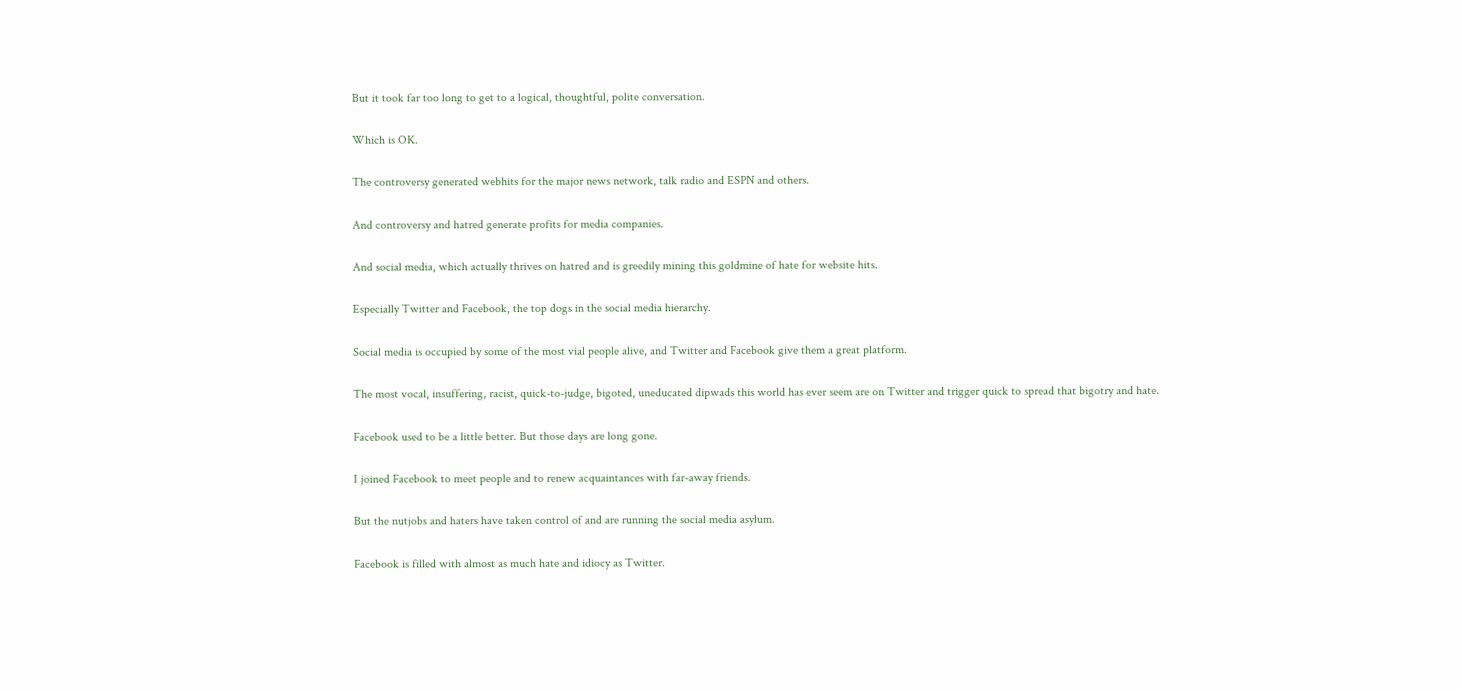But it took far too long to get to a logical, thoughtful, polite conversation.

Which is OK.

The controversy generated webhits for the major news network, talk radio and ESPN and others.

And controversy and hatred generate profits for media companies.

And social media, which actually thrives on hatred and is greedily mining this goldmine of hate for website hits.

Especially Twitter and Facebook, the top dogs in the social media hierarchy.

Social media is occupied by some of the most vial people alive, and Twitter and Facebook give them a great platform.

The most vocal, insuffering, racist, quick-to-judge, bigoted, uneducated dipwads this world has ever seem are on Twitter and trigger quick to spread that bigotry and hate.

Facebook used to be a little better. But those days are long gone.

I joined Facebook to meet people and to renew acquaintances with far-away friends.

But the nutjobs and haters have taken control of and are running the social media asylum.

Facebook is filled with almost as much hate and idiocy as Twitter.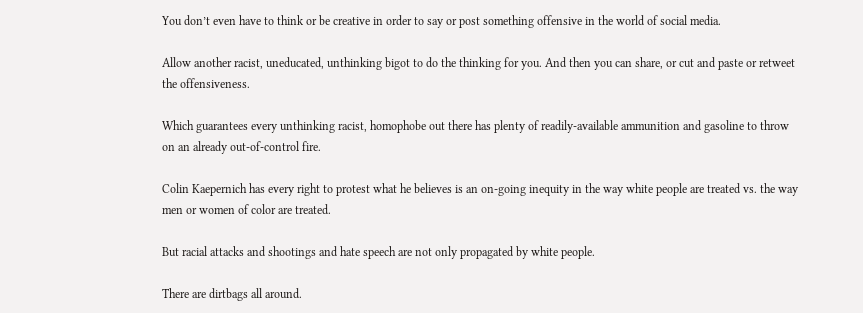You don’t even have to think or be creative in order to say or post something offensive in the world of social media.

Allow another racist, uneducated, unthinking bigot to do the thinking for you. And then you can share, or cut and paste or retweet the offensiveness.

Which guarantees every unthinking racist, homophobe out there has plenty of readily-available ammunition and gasoline to throw on an already out-of-control fire.

Colin Kaepernich has every right to protest what he believes is an on-going inequity in the way white people are treated vs. the way men or women of color are treated.

But racial attacks and shootings and hate speech are not only propagated by white people.

There are dirtbags all around.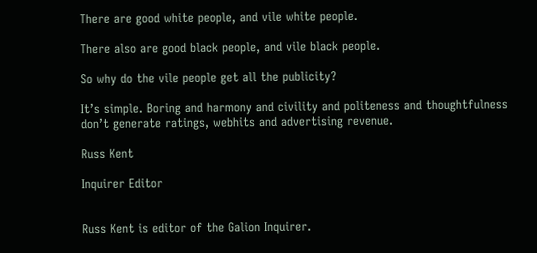There are good white people, and vile white people.

There also are good black people, and vile black people.

So why do the vile people get all the publicity?

It’s simple. Boring and harmony and civility and politeness and thoughtfulness don’t generate ratings, webhits and advertising revenue.

Russ Kent

Inquirer Editor


Russ Kent is editor of the Galion Inquirer.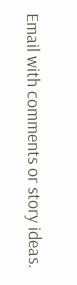Email with comments or story ideas.